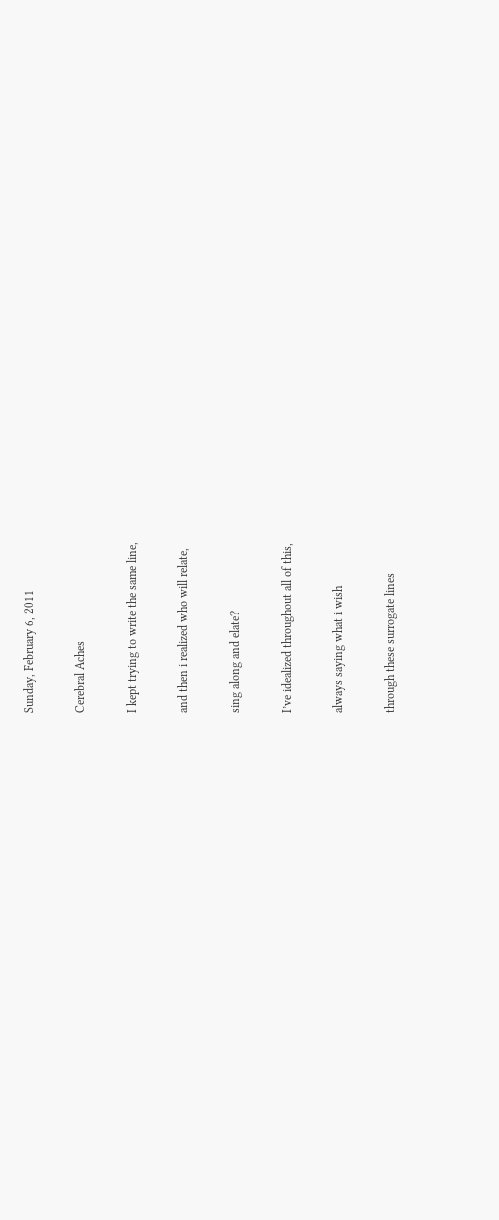Sunday, February 6, 2011

Cerebral Aches

I kept trying to write the same line,

and then i realized who will relate,

sing along and elate?

I’ve idealized throughout all of this,

always saying what i wish

through these surrogate lines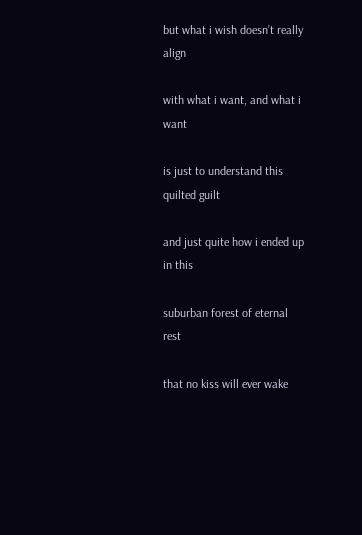but what i wish doesn’t really align

with what i want, and what i want

is just to understand this quilted guilt

and just quite how i ended up in this

suburban forest of eternal rest

that no kiss will ever wake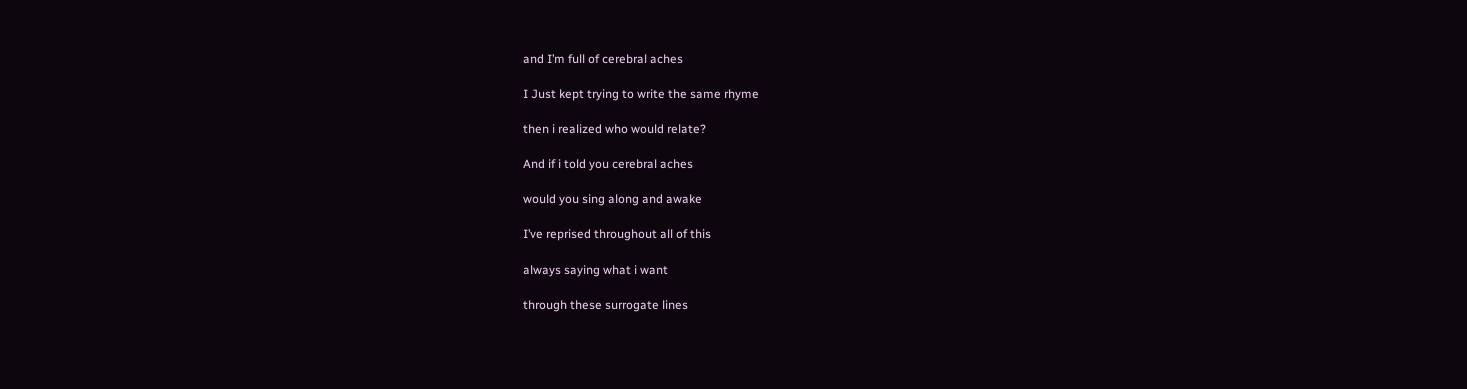and I’m full of cerebral aches

I Just kept trying to write the same rhyme

then i realized who would relate?

And if i told you cerebral aches

would you sing along and awake

I’ve reprised throughout all of this

always saying what i want

through these surrogate lines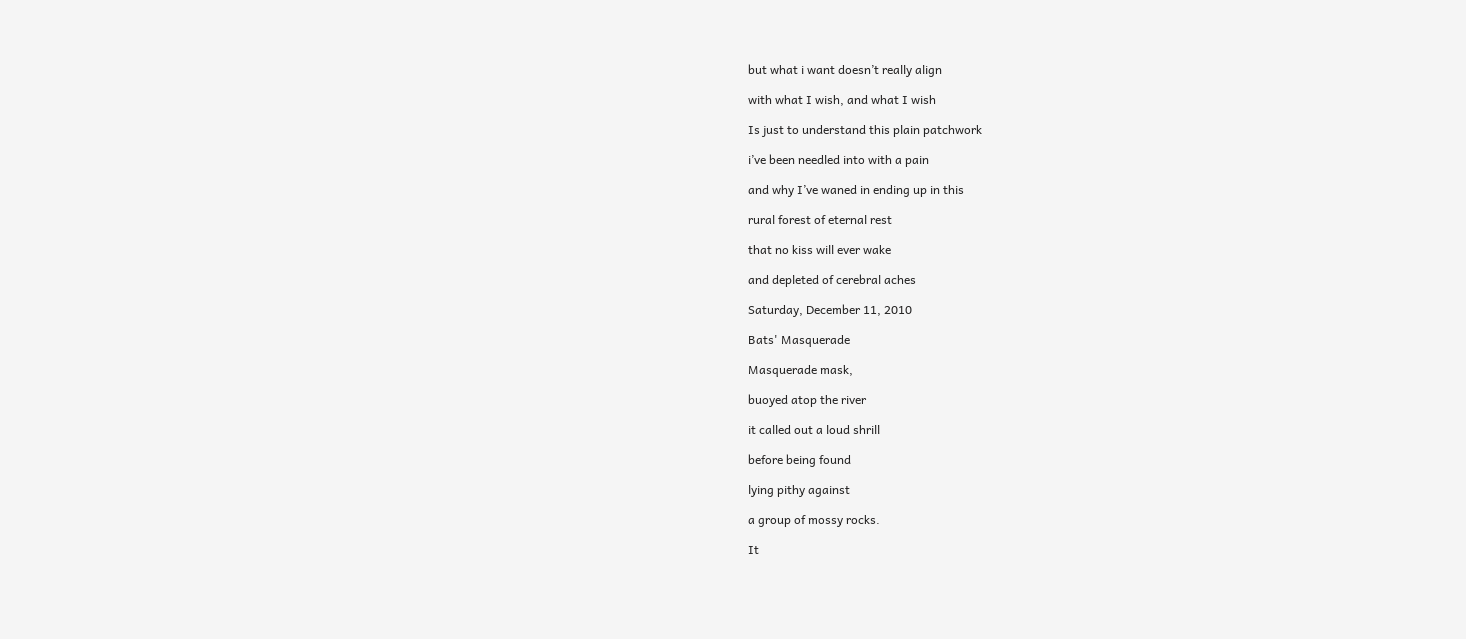but what i want doesn’t really align

with what I wish, and what I wish

Is just to understand this plain patchwork

i’ve been needled into with a pain

and why I’ve waned in ending up in this

rural forest of eternal rest

that no kiss will ever wake

and depleted of cerebral aches

Saturday, December 11, 2010

Bats' Masquerade

Masquerade mask,

buoyed atop the river

it called out a loud shrill

before being found

lying pithy against

a group of mossy rocks.

It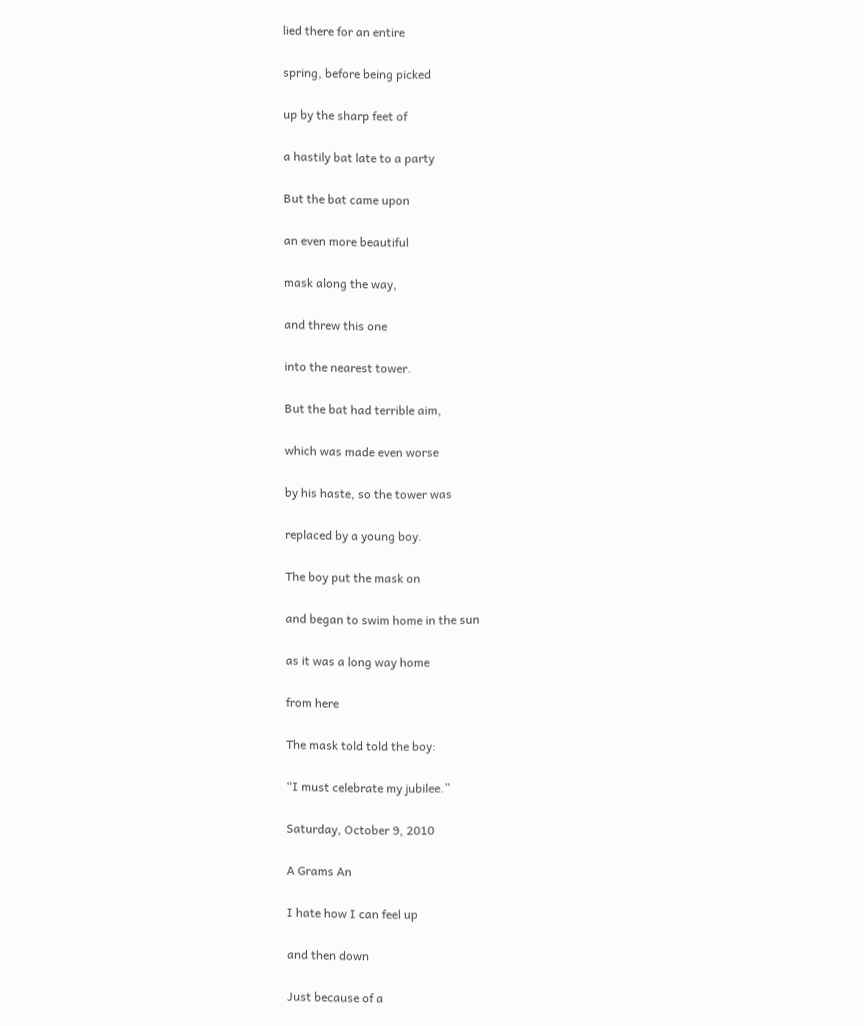lied there for an entire

spring, before being picked

up by the sharp feet of

a hastily bat late to a party

But the bat came upon

an even more beautiful

mask along the way,

and threw this one

into the nearest tower.

But the bat had terrible aim,

which was made even worse

by his haste, so the tower was

replaced by a young boy.

The boy put the mask on

and began to swim home in the sun

as it was a long way home

from here

The mask told told the boy:

“I must celebrate my jubilee.”

Saturday, October 9, 2010

A Grams An

I hate how I can feel up

and then down

Just because of a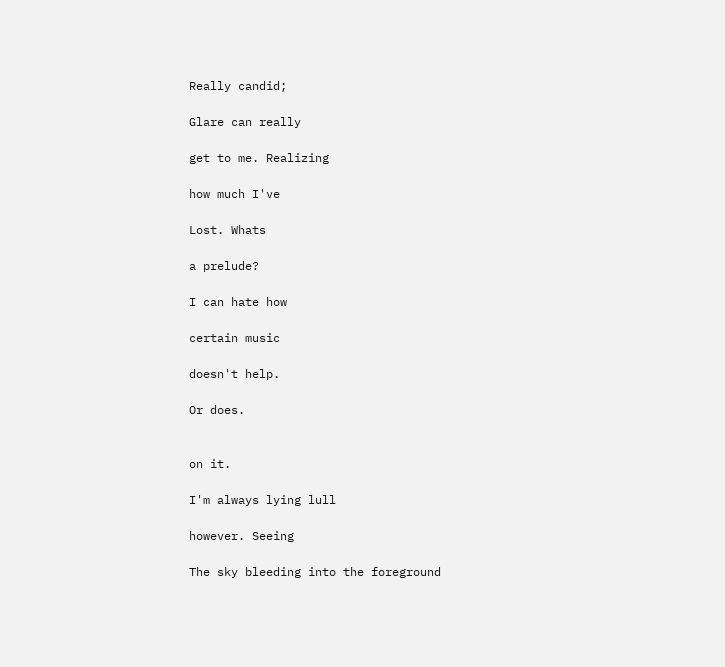Really candid;

Glare can really

get to me. Realizing

how much I've

Lost. Whats

a prelude?

I can hate how

certain music

doesn't help.

Or does.


on it.

I'm always lying lull

however. Seeing

The sky bleeding into the foreground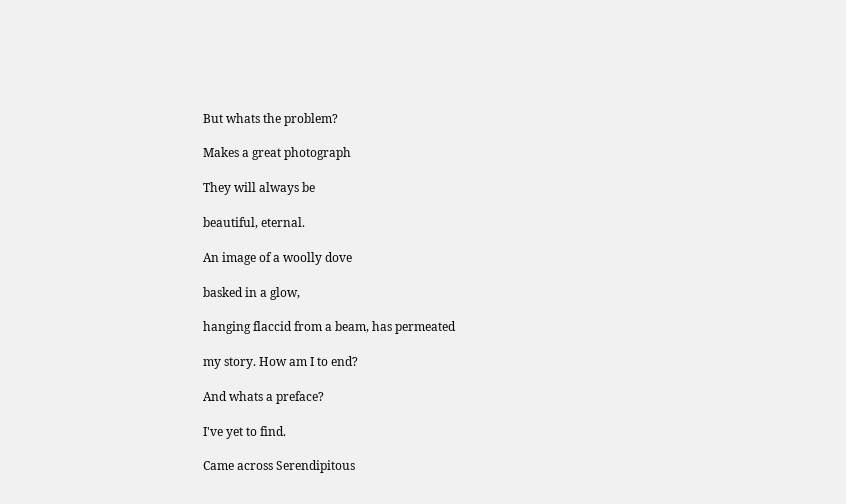But whats the problem?

Makes a great photograph

They will always be

beautiful, eternal.

An image of a woolly dove

basked in a glow,

hanging flaccid from a beam, has permeated

my story. How am I to end?

And whats a preface?

I've yet to find.

Came across Serendipitous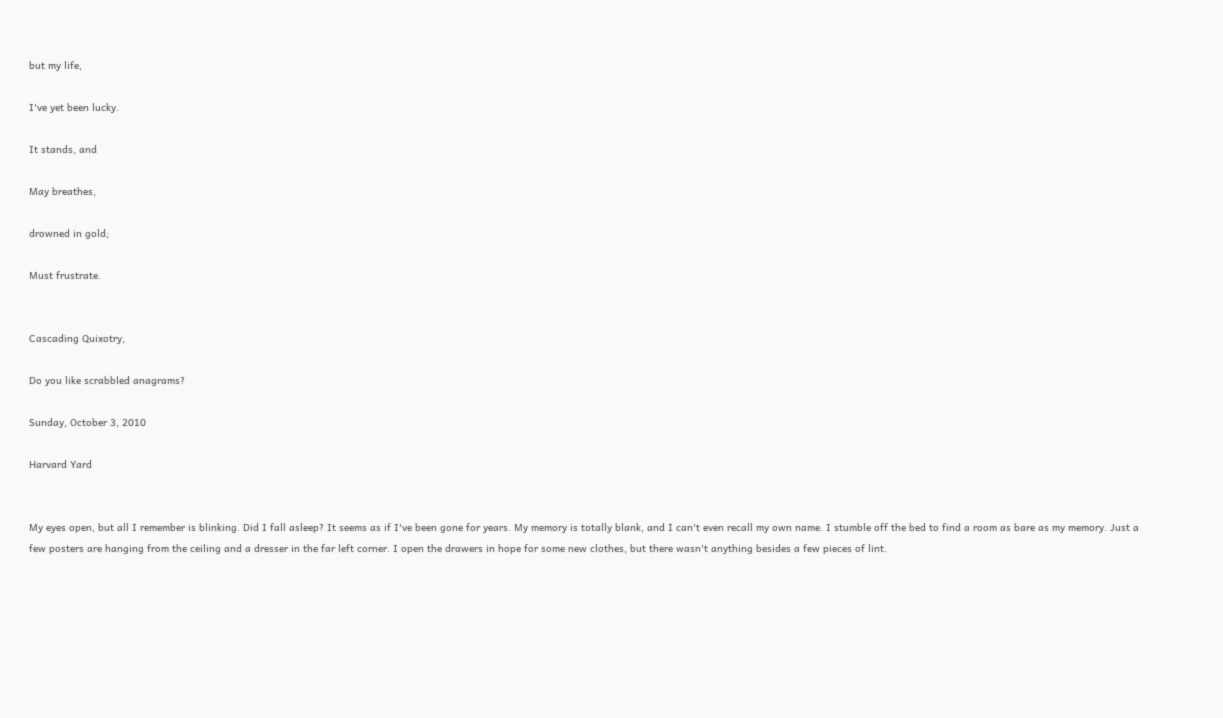but my life,

I've yet been lucky.

It stands, and

May breathes,

drowned in gold;

Must frustrate.


Cascading Quixotry,

Do you like scrabbled anagrams?

Sunday, October 3, 2010

Harvard Yard


My eyes open, but all I remember is blinking. Did I fall asleep? It seems as if I've been gone for years. My memory is totally blank, and I can't even recall my own name. I stumble off the bed to find a room as bare as my memory. Just a few posters are hanging from the ceiling and a dresser in the far left corner. I open the drawers in hope for some new clothes, but there wasn't anything besides a few pieces of lint.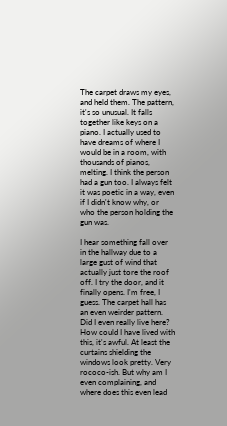The carpet draws my eyes, and held them. The pattern, it's so unusual. It falls together like keys on a piano. I actually used to have dreams of where I would be in a room, with thousands of pianos, melting. I think the person had a gun too. I always felt it was poetic in a way, even if I didn't know why, or who the person holding the gun was.

I hear something fall over in the hallway due to a large gust of wind that actually just tore the roof off. I try the door, and it finally opens. I'm free, I guess. The carpet hall has an even weirder pattern. Did I even really live here? How could I have lived with this, it's awful. At least the curtains shielding the windows look pretty. Very rococo-ish. But why am I even complaining, and where does this even lead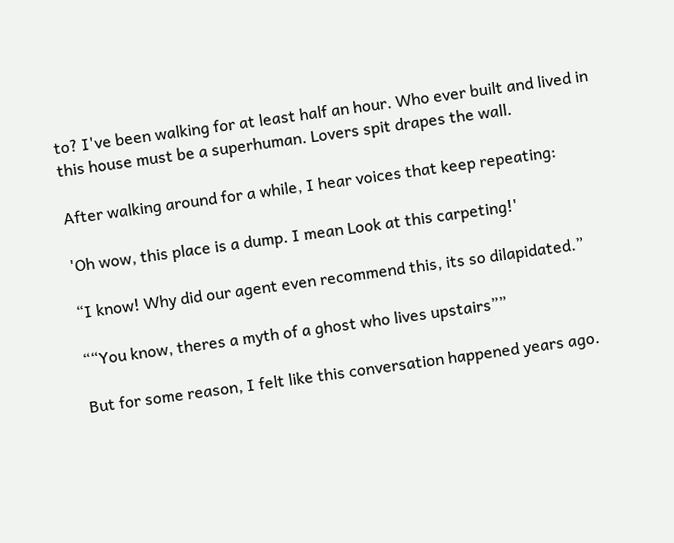to? I've been walking for at least half an hour. Who ever built and lived in this house must be a superhuman. Lovers spit drapes the wall.

After walking around for a while, I hear voices that keep repeating:

'Oh wow, this place is a dump. I mean Look at this carpeting!'

“I know! Why did our agent even recommend this, its so dilapidated.”

““You know, theres a myth of a ghost who lives upstairs””

But for some reason, I felt like this conversation happened years ago.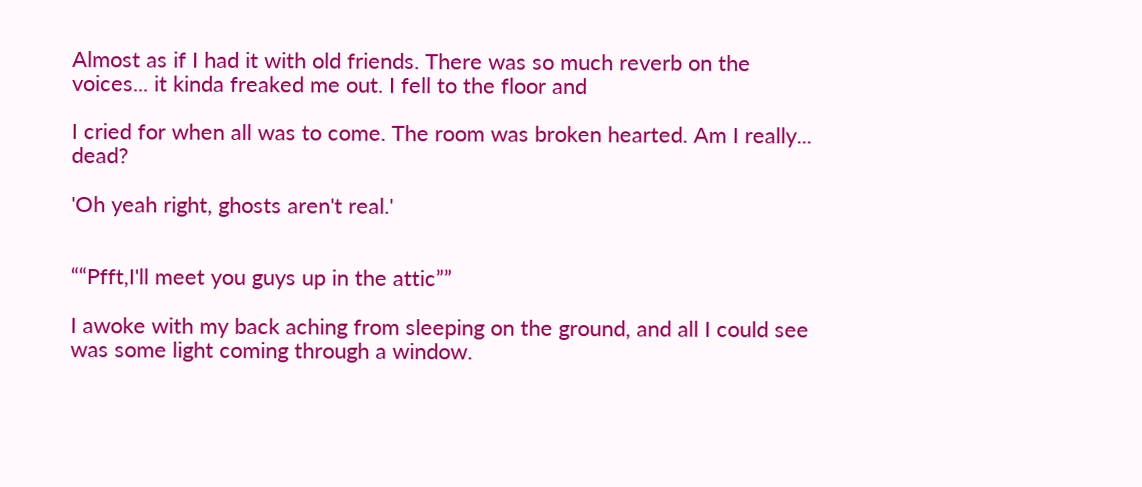Almost as if I had it with old friends. There was so much reverb on the voices... it kinda freaked me out. I fell to the floor and

I cried for when all was to come. The room was broken hearted. Am I really... dead?

'Oh yeah right, ghosts aren't real.'


““Pfft,I'll meet you guys up in the attic””

I awoke with my back aching from sleeping on the ground, and all I could see was some light coming through a window.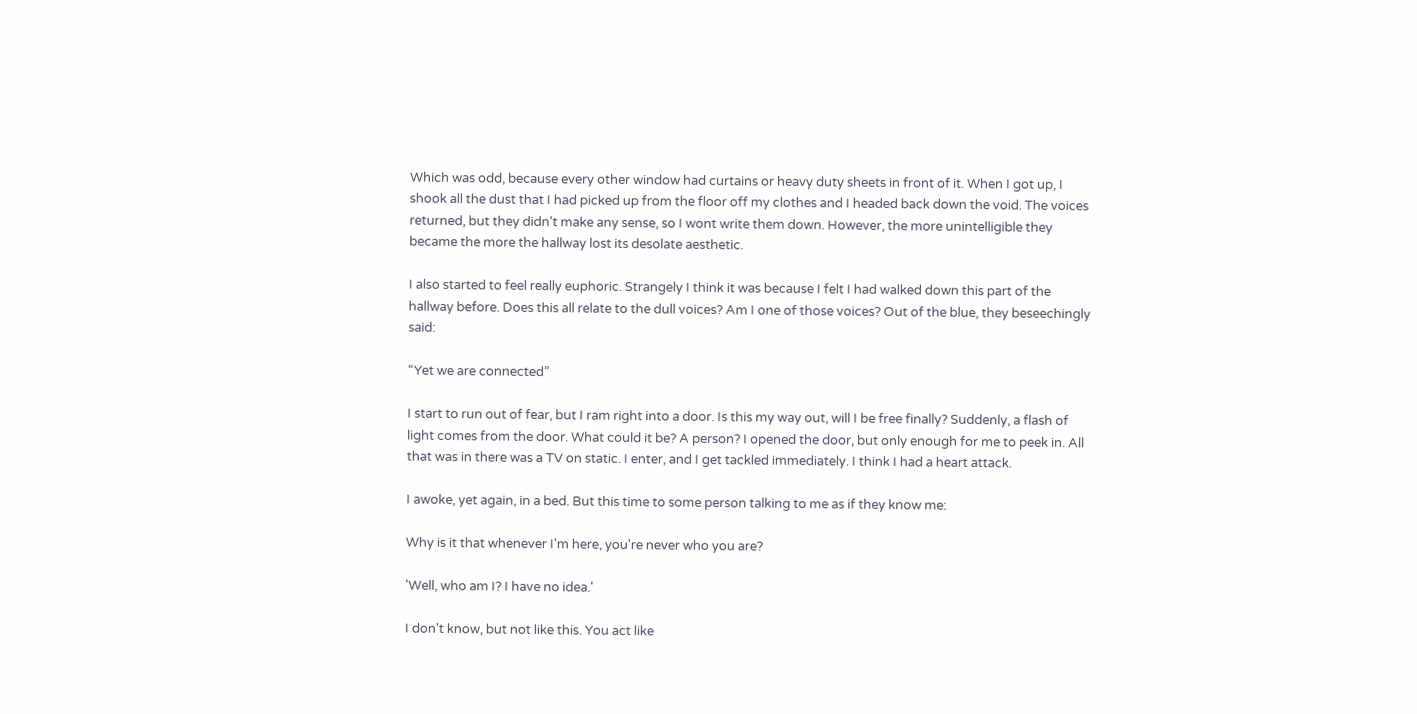Which was odd, because every other window had curtains or heavy duty sheets in front of it. When I got up, I shook all the dust that I had picked up from the floor off my clothes and I headed back down the void. The voices returned, but they didn't make any sense, so I wont write them down. However, the more unintelligible they became the more the hallway lost its desolate aesthetic.

I also started to feel really euphoric. Strangely I think it was because I felt I had walked down this part of the hallway before. Does this all relate to the dull voices? Am I one of those voices? Out of the blue, they beseechingly said:

“Yet we are connected”

I start to run out of fear, but I ram right into a door. Is this my way out, will I be free finally? Suddenly, a flash of light comes from the door. What could it be? A person? I opened the door, but only enough for me to peek in. All that was in there was a TV on static. I enter, and I get tackled immediately. I think I had a heart attack.

I awoke, yet again, in a bed. But this time to some person talking to me as if they know me:

Why is it that whenever I'm here, you're never who you are?

'Well, who am I? I have no idea.'

I don't know, but not like this. You act like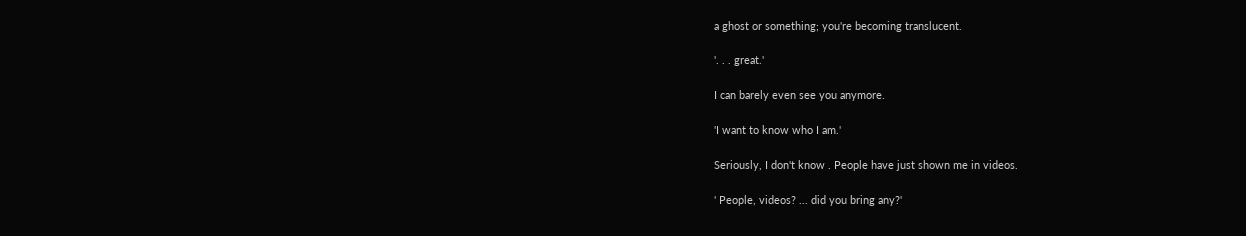a ghost or something; you're becoming translucent.

'. . . great.'

I can barely even see you anymore.

'I want to know who I am.'

Seriously, I don't know . People have just shown me in videos.

' People, videos? ... did you bring any?'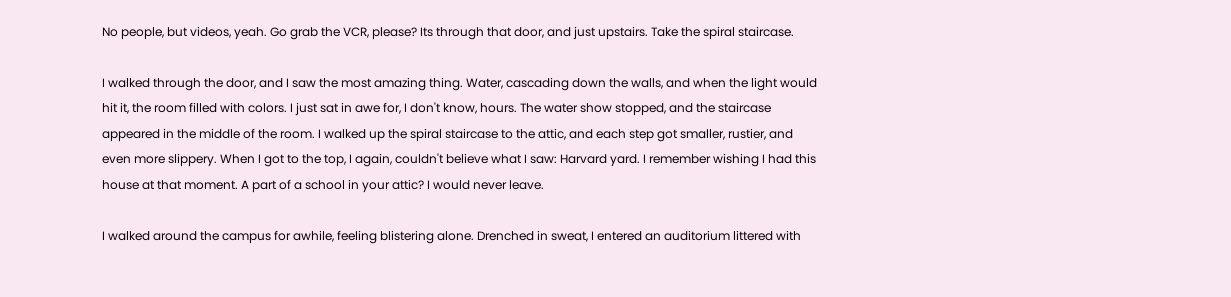No people, but videos, yeah. Go grab the VCR, please? Its through that door, and just upstairs. Take the spiral staircase.

I walked through the door, and I saw the most amazing thing. Water, cascading down the walls, and when the light would hit it, the room filled with colors. I just sat in awe for, I don't know, hours. The water show stopped, and the staircase appeared in the middle of the room. I walked up the spiral staircase to the attic, and each step got smaller, rustier, and even more slippery. When I got to the top, I again, couldn't believe what I saw: Harvard yard. I remember wishing I had this house at that moment. A part of a school in your attic? I would never leave.

I walked around the campus for awhile, feeling blistering alone. Drenched in sweat, I entered an auditorium littered with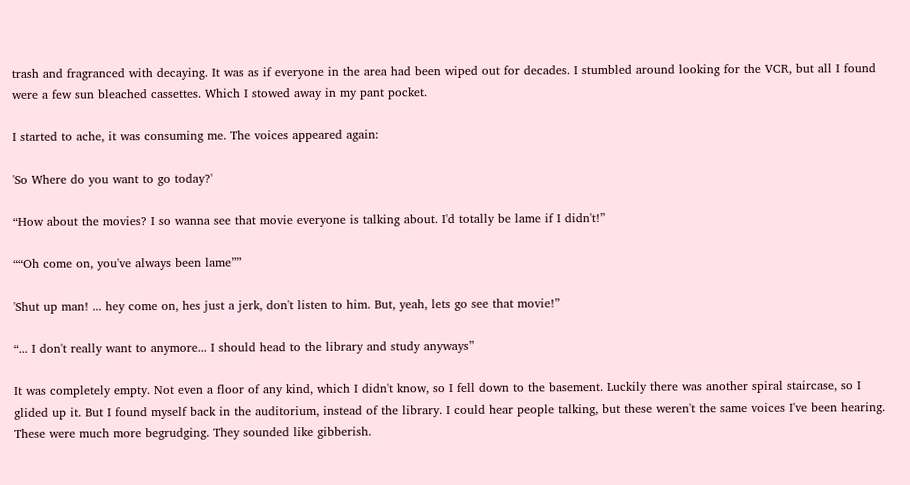trash and fragranced with decaying. It was as if everyone in the area had been wiped out for decades. I stumbled around looking for the VCR, but all I found were a few sun bleached cassettes. Which I stowed away in my pant pocket.

I started to ache, it was consuming me. The voices appeared again:

'So Where do you want to go today?'

“How about the movies? I so wanna see that movie everyone is talking about. I'd totally be lame if I didn't!”

““Oh come on, you've always been lame””

'Shut up man! ... hey come on, hes just a jerk, don't listen to him. But, yeah, lets go see that movie!”

“... I don't really want to anymore... I should head to the library and study anyways”

It was completely empty. Not even a floor of any kind, which I didn't know, so I fell down to the basement. Luckily there was another spiral staircase, so I glided up it. But I found myself back in the auditorium, instead of the library. I could hear people talking, but these weren't the same voices I've been hearing. These were much more begrudging. They sounded like gibberish.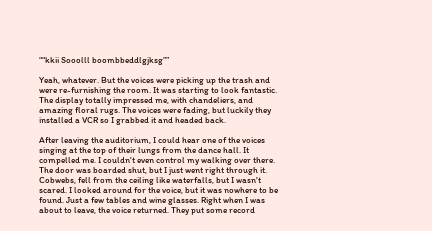““kkii Sooolll boombbeddlgjksg””

Yeah, whatever. But the voices were picking up the trash and were re-furnishing the room. It was starting to look fantastic. The display totally impressed me, with chandeliers, and amazing floral rugs. The voices were fading, but luckily they installed a VCR so I grabbed it and headed back.

After leaving the auditorium, I could hear one of the voices singing at the top of their lungs from the dance hall. It compelled me. I couldn't even control my walking over there. The door was boarded shut, but I just went right through it. Cobwebs, fell from the ceiling like waterfalls, but I wasn't scared. I looked around for the voice, but it was nowhere to be found. Just a few tables and wine glasses. Right when I was about to leave, the voice returned. They put some record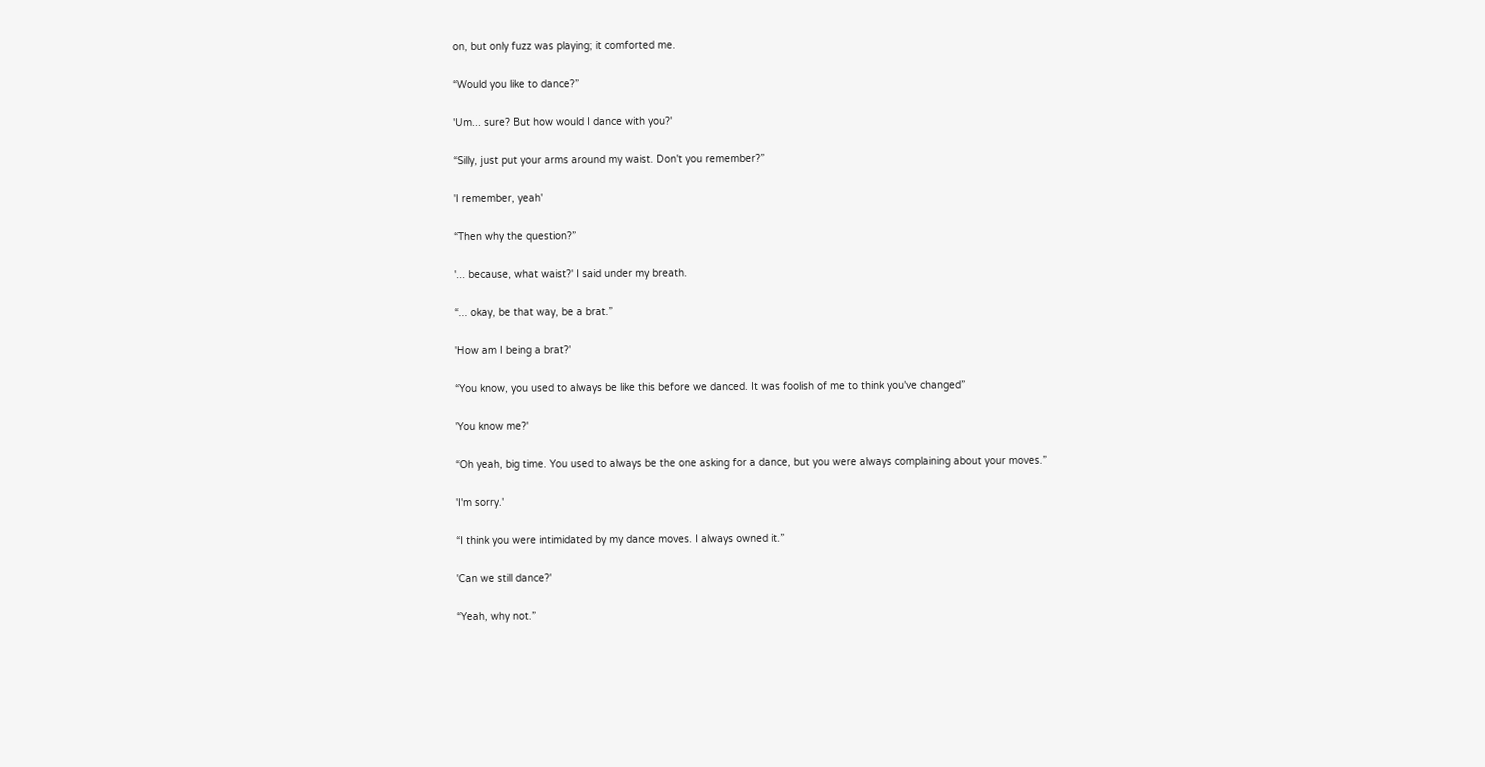on, but only fuzz was playing; it comforted me.

“Would you like to dance?”

'Um... sure? But how would I dance with you?'

“Silly, just put your arms around my waist. Don't you remember?”

'I remember, yeah'

“Then why the question?”

'... because, what waist?' I said under my breath.

“... okay, be that way, be a brat.”

'How am I being a brat?'

“You know, you used to always be like this before we danced. It was foolish of me to think you've changed”

'You know me?'

“Oh yeah, big time. You used to always be the one asking for a dance, but you were always complaining about your moves.”

'I'm sorry.'

“I think you were intimidated by my dance moves. I always owned it.”

'Can we still dance?'

“Yeah, why not.”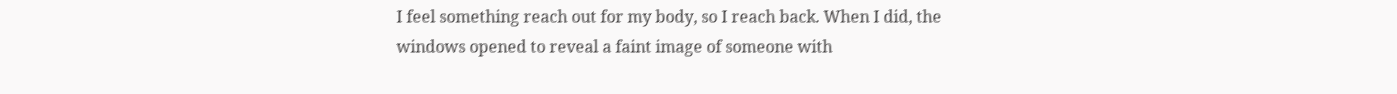I feel something reach out for my body, so I reach back. When I did, the windows opened to reveal a faint image of someone with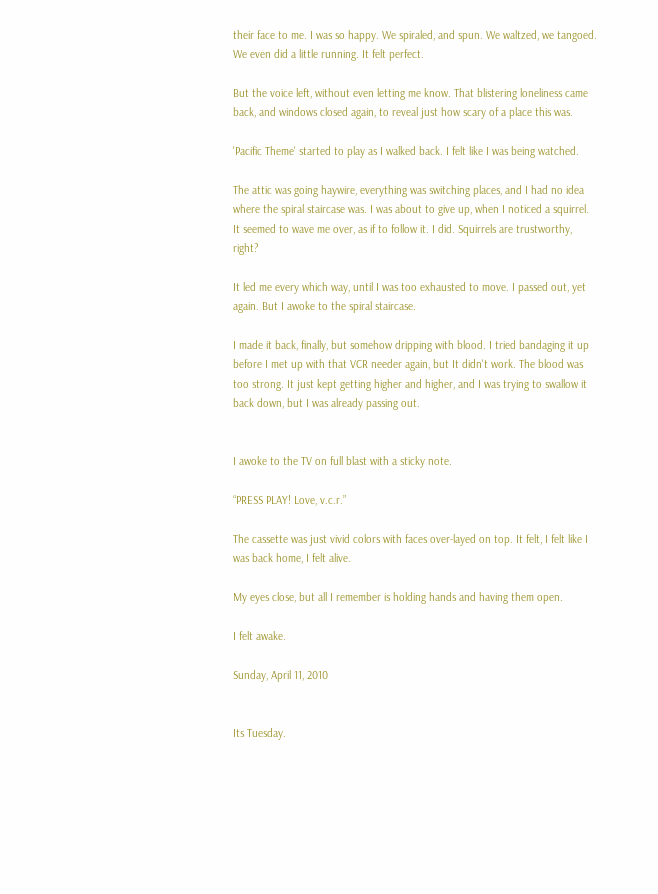their face to me. I was so happy. We spiraled, and spun. We waltzed, we tangoed. We even did a little running. It felt perfect.

But the voice left, without even letting me know. That blistering loneliness came back, and windows closed again, to reveal just how scary of a place this was.

'Pacific Theme' started to play as I walked back. I felt like I was being watched.

The attic was going haywire, everything was switching places, and I had no idea where the spiral staircase was. I was about to give up, when I noticed a squirrel. It seemed to wave me over, as if to follow it. I did. Squirrels are trustworthy, right?

It led me every which way, until I was too exhausted to move. I passed out, yet again. But I awoke to the spiral staircase.

I made it back, finally, but somehow dripping with blood. I tried bandaging it up before I met up with that VCR needer again, but It didn't work. The blood was too strong. It just kept getting higher and higher, and I was trying to swallow it back down, but I was already passing out.


I awoke to the TV on full blast with a sticky note.

“PRESS PLAY! Love, v.c.r.”

The cassette was just vivid colors with faces over-layed on top. It felt, I felt like I was back home, I felt alive.

My eyes close, but all I remember is holding hands and having them open.

I felt awake.

Sunday, April 11, 2010


Its Tuesday.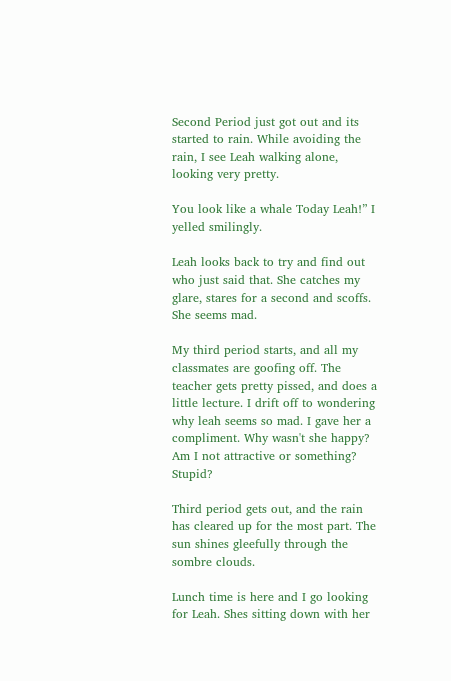Second Period just got out and its started to rain. While avoiding the rain, I see Leah walking alone, looking very pretty.

You look like a whale Today Leah!” I yelled smilingly.

Leah looks back to try and find out who just said that. She catches my glare, stares for a second and scoffs. She seems mad.

My third period starts, and all my classmates are goofing off. The teacher gets pretty pissed, and does a little lecture. I drift off to wondering why leah seems so mad. I gave her a compliment. Why wasn't she happy? Am I not attractive or something? Stupid?

Third period gets out, and the rain has cleared up for the most part. The sun shines gleefully through the sombre clouds.

Lunch time is here and I go looking for Leah. Shes sitting down with her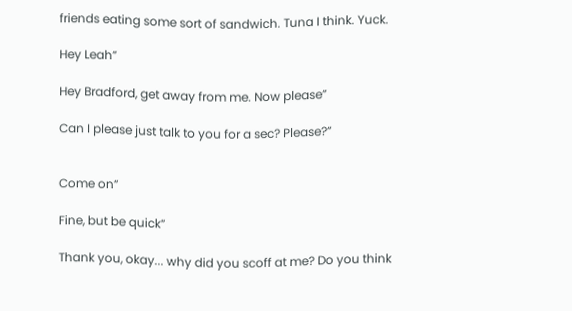friends eating some sort of sandwich. Tuna I think. Yuck.

Hey Leah”

Hey Bradford, get away from me. Now please”

Can I please just talk to you for a sec? Please?”


Come on”

Fine, but be quick”

Thank you, okay... why did you scoff at me? Do you think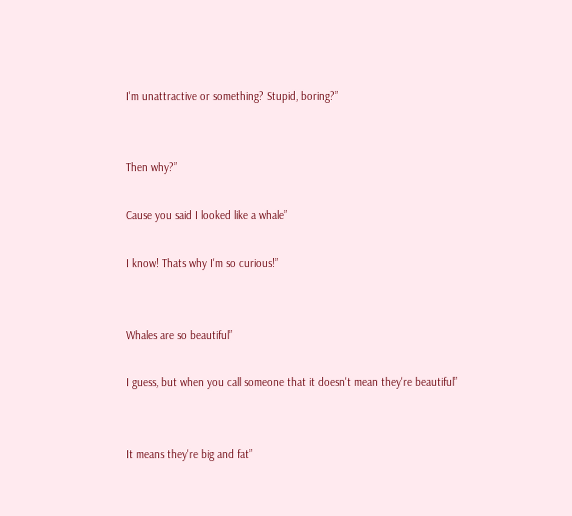I'm unattractive or something? Stupid, boring?”


Then why?”

Cause you said I looked like a whale”

I know! Thats why I'm so curious!”


Whales are so beautiful”

I guess, but when you call someone that it doesn't mean they're beautiful”


It means they're big and fat”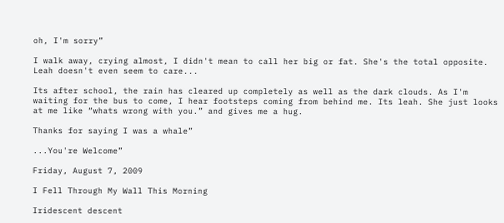oh, I'm sorry”

I walk away, crying almost, I didn't mean to call her big or fat. She's the total opposite. Leah doesn't even seem to care...

Its after school, the rain has cleared up completely as well as the dark clouds. As I'm waiting for the bus to come, I hear footsteps coming from behind me. Its leah. She just looks at me like “whats wrong with you.” and gives me a hug.

Thanks for saying I was a whale”

...You're Welcome”

Friday, August 7, 2009

I Fell Through My Wall This Morning

Iridescent descent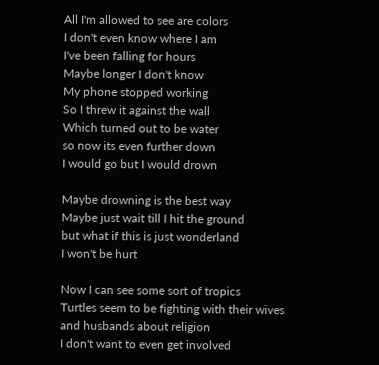All I'm allowed to see are colors
I don't even know where I am
I've been falling for hours
Maybe longer I don't know
My phone stopped working
So I threw it against the wall
Which turned out to be water
so now its even further down
I would go but I would drown

Maybe drowning is the best way
Maybe just wait till I hit the ground
but what if this is just wonderland
I won't be hurt

Now I can see some sort of tropics
Turtles seem to be fighting with their wives
and husbands about religion
I don't want to even get involved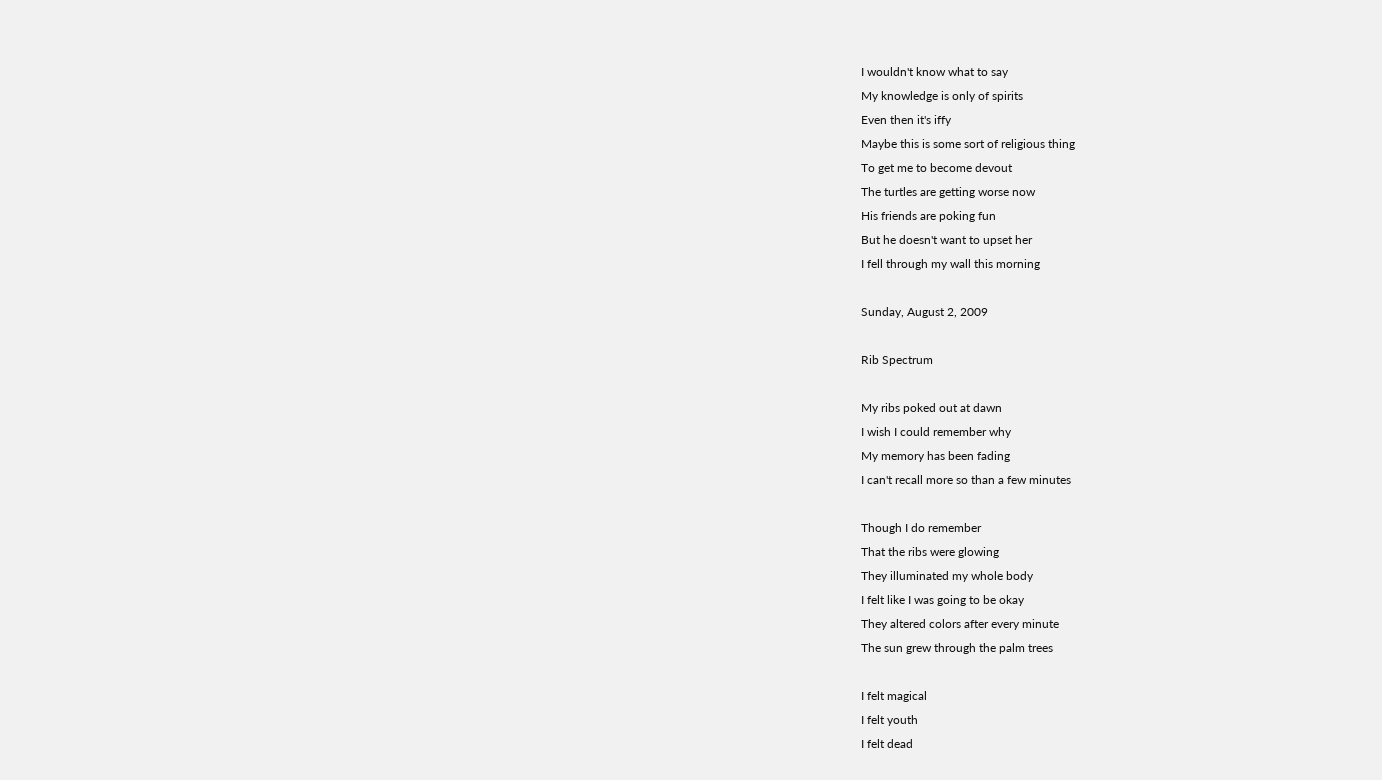I wouldn't know what to say
My knowledge is only of spirits
Even then it's iffy
Maybe this is some sort of religious thing
To get me to become devout
The turtles are getting worse now
His friends are poking fun
But he doesn't want to upset her
I fell through my wall this morning

Sunday, August 2, 2009

Rib Spectrum

My ribs poked out at dawn
I wish I could remember why
My memory has been fading
I can't recall more so than a few minutes

Though I do remember
That the ribs were glowing
They illuminated my whole body
I felt like I was going to be okay
They altered colors after every minute
The sun grew through the palm trees

I felt magical
I felt youth
I felt dead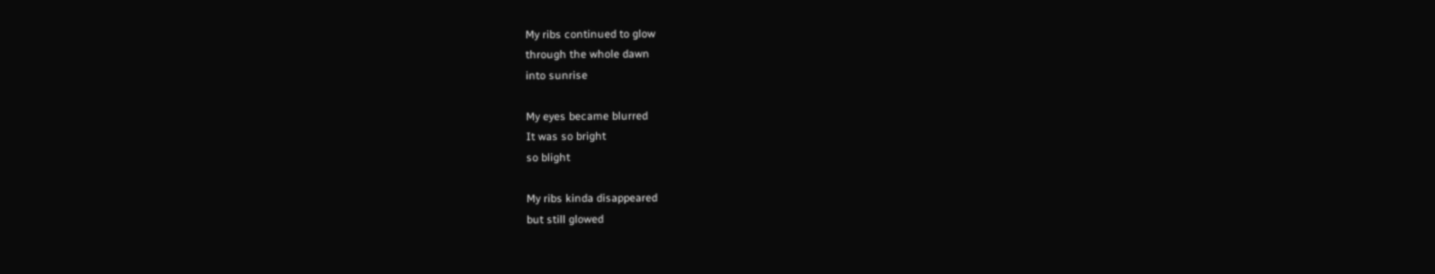My ribs continued to glow
through the whole dawn
into sunrise

My eyes became blurred
It was so bright
so blight

My ribs kinda disappeared
but still glowed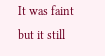It was faint
but it still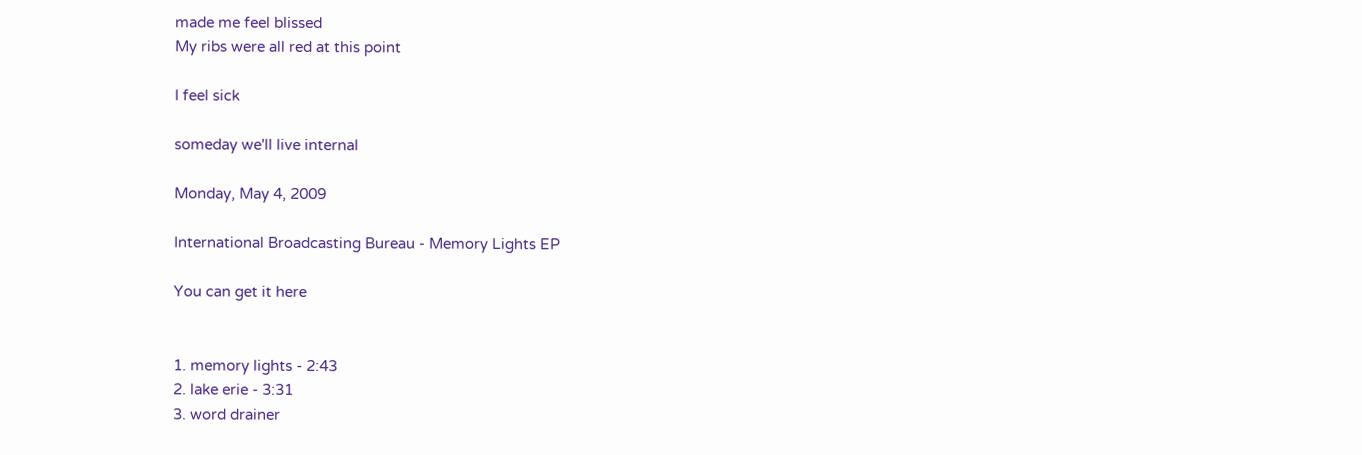made me feel blissed
My ribs were all red at this point

I feel sick

someday we'll live internal

Monday, May 4, 2009

International Broadcasting Bureau - Memory Lights EP

You can get it here


1. memory lights - 2:43
2. lake erie - 3:31
3. word drainer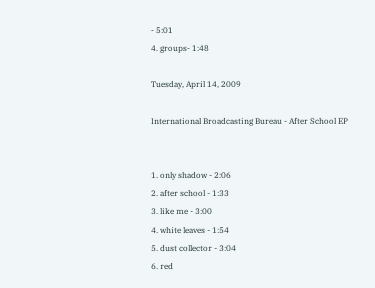- 5:01
4. groups- 1:48

Tuesday, April 14, 2009

International Broadcasting Bureau - After School EP


1. only shadow - 2:06
2. after school - 1:33
3. like me - 3:00
4. white leaves - 1:54
5. dust collector - 3:04
6. red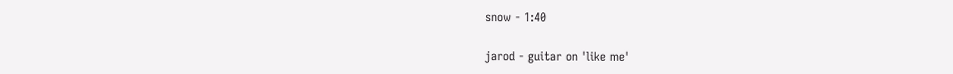snow - 1:40

jarod - guitar on 'like me'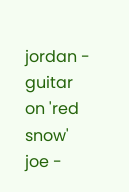jordan - guitar on 'red snow'
joe -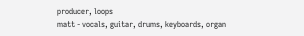producer, loops
matt - vocals, guitar, drums, keyboards, organ